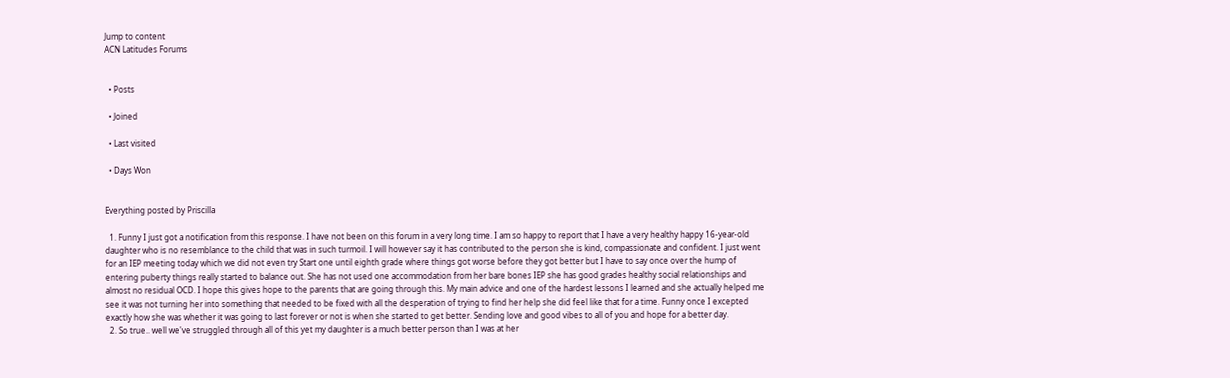Jump to content
ACN Latitudes Forums


  • Posts

  • Joined

  • Last visited

  • Days Won


Everything posted by Priscilla

  1. Funny I just got a notification from this response. I have not been on this forum in a very long time. I am so happy to report that I have a very healthy happy 16-year-old daughter who is no resemblance to the child that was in such turmoil. I will however say it has contributed to the person she is kind, compassionate and confident. I just went for an IEP meeting today which we did not even try Start one until eighth grade where things got worse before they got better but I have to say once over the hump of entering puberty things really started to balance out. She has not used one accommodation from her bare bones IEP she has good grades healthy social relationships and almost no residual OCD. I hope this gives hope to the parents that are going through this. My main advice and one of the hardest lessons I learned and she actually helped me see it was not turning her into something that needed to be fixed with all the desperation of trying to find her help she did feel like that for a time. Funny once I excepted exactly how she was whether it was going to last forever or not is when she started to get better. Sending love and good vibes to all of you and hope for a better day.
  2. So true.. well we've struggled through all of this yet my daughter is a much better person than I was at her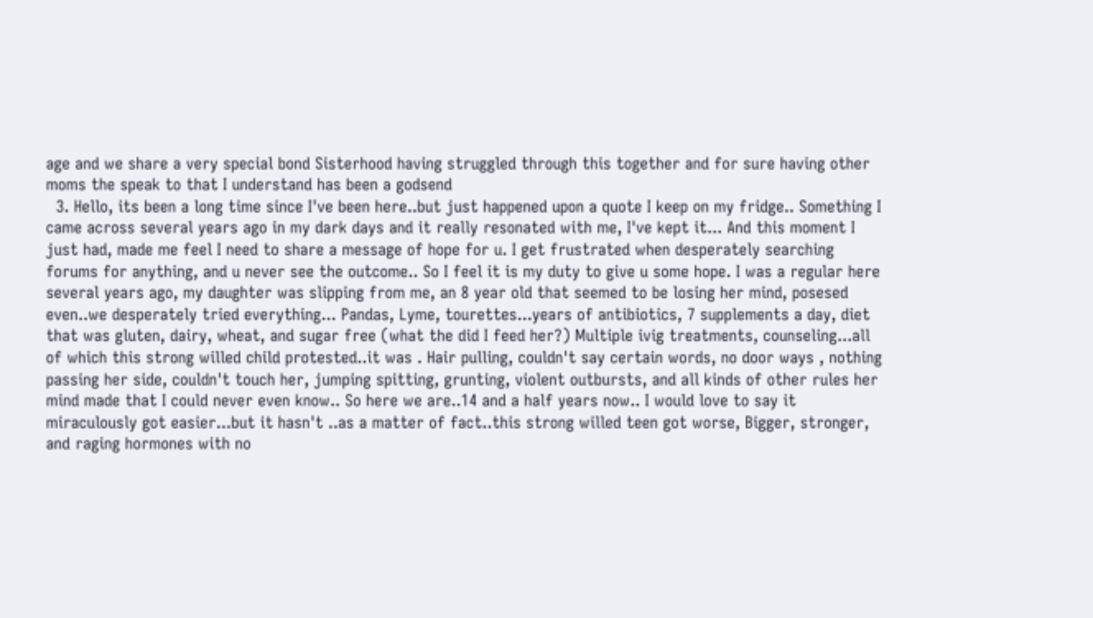age and we share a very special bond Sisterhood having struggled through this together and for sure having other moms the speak to that I understand has been a godsend
  3. Hello, its been a long time since I've been here..but just happened upon a quote I keep on my fridge.. Something I came across several years ago in my dark days and it really resonated with me, I've kept it... And this moment I just had, made me feel I need to share a message of hope for u. I get frustrated when desperately searching forums for anything, and u never see the outcome.. So I feel it is my duty to give u some hope. I was a regular here several years ago, my daughter was slipping from me, an 8 year old that seemed to be losing her mind, posesed even..we desperately tried everything... Pandas, Lyme, tourettes...years of antibiotics, 7 supplements a day, diet that was gluten, dairy, wheat, and sugar free (what the did I feed her?) Multiple ivig treatments, counseling...all of which this strong willed child protested..it was . Hair pulling, couldn't say certain words, no door ways , nothing passing her side, couldn't touch her, jumping spitting, grunting, violent outbursts, and all kinds of other rules her mind made that I could never even know.. So here we are..14 and a half years now.. I would love to say it miraculously got easier...but it hasn't ..as a matter of fact..this strong willed teen got worse, Bigger, stronger, and raging hormones with no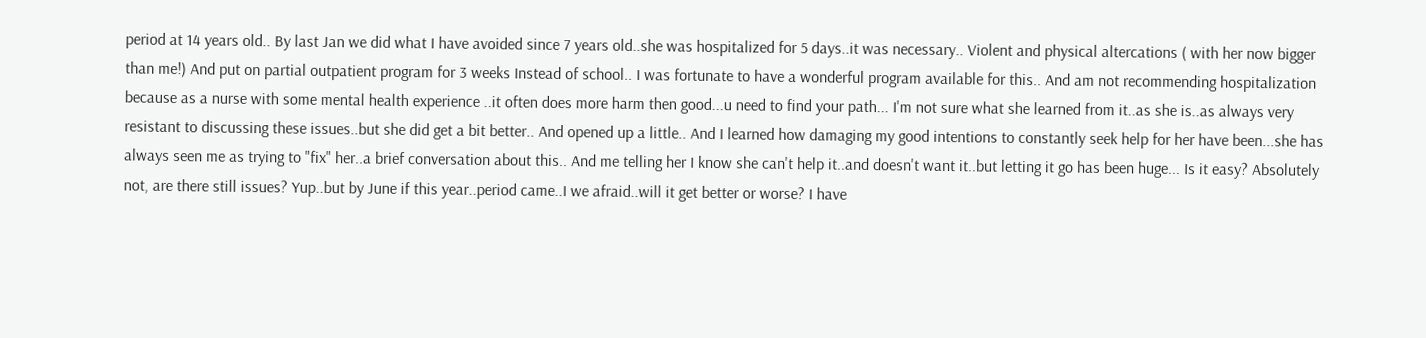period at 14 years old.. By last Jan we did what I have avoided since 7 years old..she was hospitalized for 5 days..it was necessary.. Violent and physical altercations ( with her now bigger than me!) And put on partial outpatient program for 3 weeks Instead of school.. I was fortunate to have a wonderful program available for this.. And am not recommending hospitalization because as a nurse with some mental health experience ..it often does more harm then good...u need to find your path... I'm not sure what she learned from it..as she is..as always very resistant to discussing these issues..but she did get a bit better.. And opened up a little.. And I learned how damaging my good intentions to constantly seek help for her have been...she has always seen me as trying to "fix" her..a brief conversation about this.. And me telling her I know she can't help it..and doesn't want it..but letting it go has been huge... Is it easy? Absolutely not, are there still issues? Yup..but by June if this year..period came..I we afraid..will it get better or worse? I have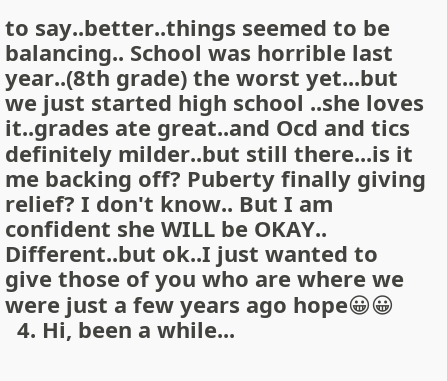to say..better..things seemed to be balancing.. School was horrible last year..(8th grade) the worst yet...but we just started high school ..she loves it..grades ate great..and Ocd and tics definitely milder..but still there...is it me backing off? Puberty finally giving relief? I don't know.. But I am confident she WILL be OKAY.. Different..but ok..I just wanted to give those of you who are where we were just a few years ago hope😀😀
  4. Hi, been a while...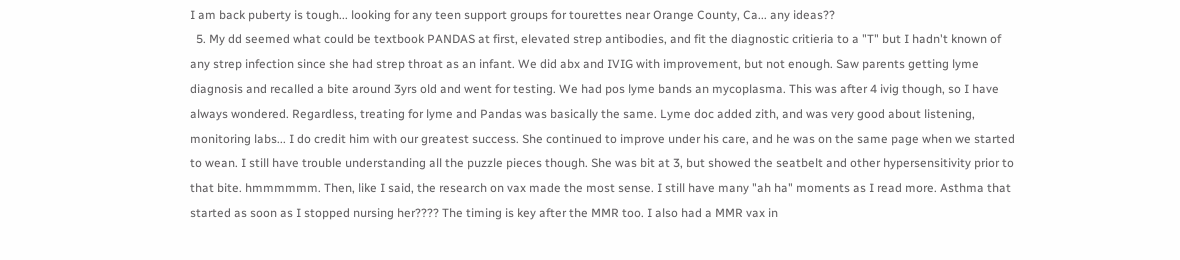I am back puberty is tough... looking for any teen support groups for tourettes near Orange County, Ca... any ideas??
  5. My dd seemed what could be textbook PANDAS at first, elevated strep antibodies, and fit the diagnostic critieria to a "T" but I hadn't known of any strep infection since she had strep throat as an infant. We did abx and IVIG with improvement, but not enough. Saw parents getting lyme diagnosis and recalled a bite around 3yrs old and went for testing. We had pos lyme bands an mycoplasma. This was after 4 ivig though, so I have always wondered. Regardless, treating for lyme and Pandas was basically the same. Lyme doc added zith, and was very good about listening, monitoring labs... I do credit him with our greatest success. She continued to improve under his care, and he was on the same page when we started to wean. I still have trouble understanding all the puzzle pieces though. She was bit at 3, but showed the seatbelt and other hypersensitivity prior to that bite. hmmmmmm. Then, like I said, the research on vax made the most sense. I still have many "ah ha" moments as I read more. Asthma that started as soon as I stopped nursing her???? The timing is key after the MMR too. I also had a MMR vax in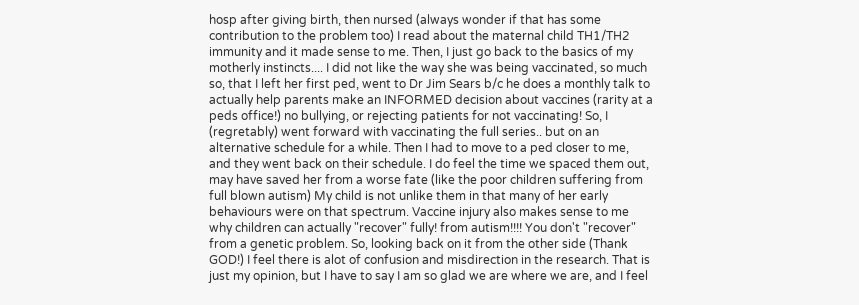hosp after giving birth, then nursed (always wonder if that has some contribution to the problem too) I read about the maternal child TH1/TH2 immunity and it made sense to me. Then, I just go back to the basics of my motherly instincts.... I did not like the way she was being vaccinated, so much so, that I left her first ped, went to Dr Jim Sears b/c he does a monthly talk to actually help parents make an INFORMED decision about vaccines (rarity at a peds office!) no bullying, or rejecting patients for not vaccinating! So, I (regretably) went forward with vaccinating the full series.. but on an alternative schedule for a while. Then I had to move to a ped closer to me, and they went back on their schedule. I do feel the time we spaced them out, may have saved her from a worse fate (like the poor children suffering from full blown autism) My child is not unlike them in that many of her early behaviours were on that spectrum. Vaccine injury also makes sense to me why children can actually "recover" fully! from autism!!!! You don't "recover" from a genetic problem. So, looking back on it from the other side (Thank GOD!) I feel there is alot of confusion and misdirection in the research. That is just my opinion, but I have to say I am so glad we are where we are, and I feel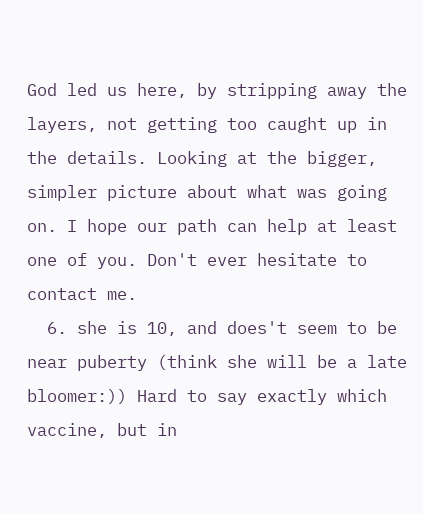God led us here, by stripping away the layers, not getting too caught up in the details. Looking at the bigger, simpler picture about what was going on. I hope our path can help at least one of you. Don't ever hesitate to contact me.
  6. she is 10, and does't seem to be near puberty (think she will be a late bloomer:)) Hard to say exactly which vaccine, but in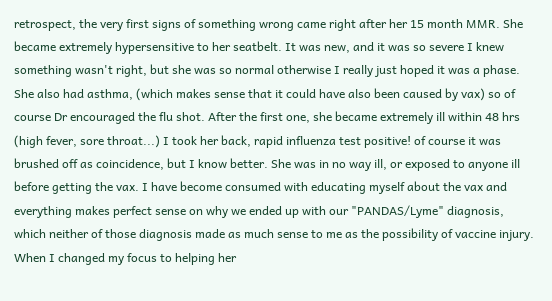retrospect, the very first signs of something wrong came right after her 15 month MMR. She became extremely hypersensitive to her seatbelt. It was new, and it was so severe I knew something wasn't right, but she was so normal otherwise I really just hoped it was a phase. She also had asthma, (which makes sense that it could have also been caused by vax) so of course Dr encouraged the flu shot. After the first one, she became extremely ill within 48 hrs (high fever, sore throat...) I took her back, rapid influenza test positive! of course it was brushed off as coincidence, but I know better. She was in no way ill, or exposed to anyone ill before getting the vax. I have become consumed with educating myself about the vax and everything makes perfect sense on why we ended up with our "PANDAS/Lyme" diagnosis, which neither of those diagnosis made as much sense to me as the possibility of vaccine injury. When I changed my focus to helping her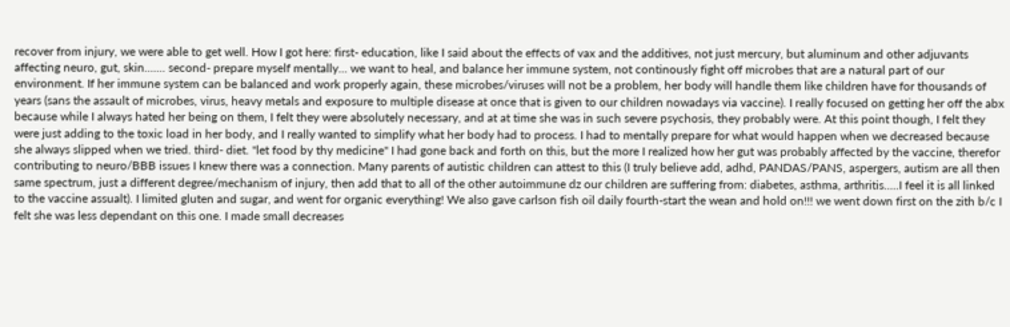recover from injury, we were able to get well. How I got here: first- education, like I said about the effects of vax and the additives, not just mercury, but aluminum and other adjuvants affecting neuro, gut, skin....... second- prepare myself mentally... we want to heal, and balance her immune system, not continously fight off microbes that are a natural part of our environment. If her immune system can be balanced and work properly again, these microbes/viruses will not be a problem, her body will handle them like children have for thousands of years (sans the assault of microbes, virus, heavy metals and exposure to multiple disease at once that is given to our children nowadays via vaccine). I really focused on getting her off the abx because while I always hated her being on them, I felt they were absolutely necessary, and at at time she was in such severe psychosis, they probably were. At this point though, I felt they were just adding to the toxic load in her body, and I really wanted to simplify what her body had to process. I had to mentally prepare for what would happen when we decreased because she always slipped when we tried. third- diet. "let food by thy medicine" I had gone back and forth on this, but the more I realized how her gut was probably affected by the vaccine, therefor contributing to neuro/BBB issues I knew there was a connection. Many parents of autistic children can attest to this (I truly believe add, adhd, PANDAS/PANS, aspergers, autism are all then same spectrum, just a different degree/mechanism of injury, then add that to all of the other autoimmune dz our children are suffering from: diabetes, asthma, arthritis.....I feel it is all linked to the vaccine assualt). I limited gluten and sugar, and went for organic everything! We also gave carlson fish oil daily fourth-start the wean and hold on!!! we went down first on the zith b/c I felt she was less dependant on this one. I made small decreases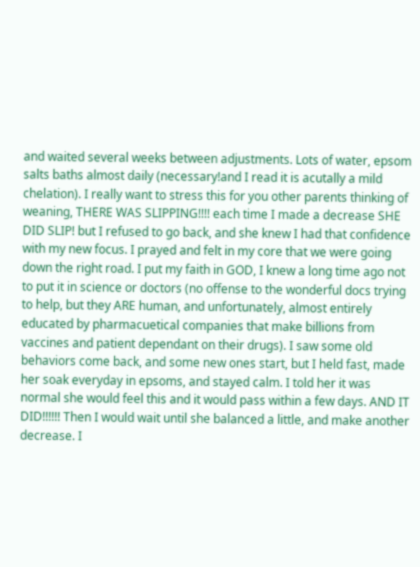and waited several weeks between adjustments. Lots of water, epsom salts baths almost daily (necessary!and I read it is acutally a mild chelation). I really want to stress this for you other parents thinking of weaning, THERE WAS SLIPPING!!!! each time I made a decrease SHE DID SLIP! but I refused to go back, and she knew I had that confidence with my new focus. I prayed and felt in my core that we were going down the right road. I put my faith in GOD, I knew a long time ago not to put it in science or doctors (no offense to the wonderful docs trying to help, but they ARE human, and unfortunately, almost entirely educated by pharmacuetical companies that make billions from vaccines and patient dependant on their drugs). I saw some old behaviors come back, and some new ones start, but I held fast, made her soak everyday in epsoms, and stayed calm. I told her it was normal she would feel this and it would pass within a few days. AND IT DID!!!!!! Then I would wait until she balanced a little, and make another decrease. I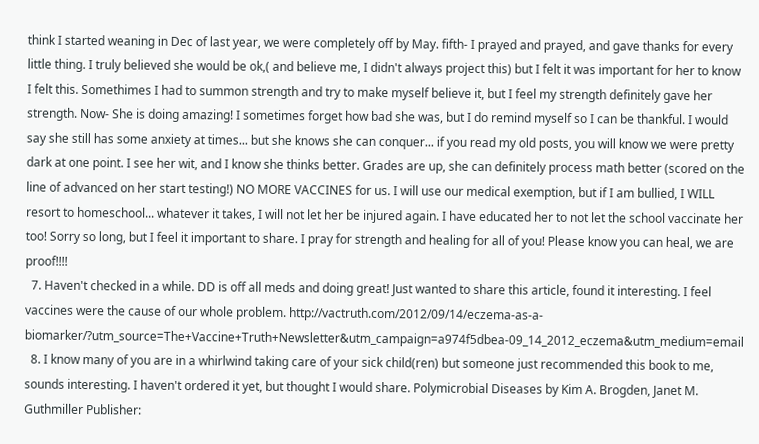think I started weaning in Dec of last year, we were completely off by May. fifth- I prayed and prayed, and gave thanks for every little thing. I truly believed she would be ok,( and believe me, I didn't always project this) but I felt it was important for her to know I felt this. Somethimes I had to summon strength and try to make myself believe it, but I feel my strength definitely gave her strength. Now- She is doing amazing! I sometimes forget how bad she was, but I do remind myself so I can be thankful. I would say she still has some anxiety at times... but she knows she can conquer... if you read my old posts, you will know we were pretty dark at one point. I see her wit, and I know she thinks better. Grades are up, she can definitely process math better (scored on the line of advanced on her start testing!) NO MORE VACCINES for us. I will use our medical exemption, but if I am bullied, I WILL resort to homeschool... whatever it takes, I will not let her be injured again. I have educated her to not let the school vaccinate her too! Sorry so long, but I feel it important to share. I pray for strength and healing for all of you! Please know you can heal, we are proof!!!!
  7. Haven't checked in a while. DD is off all meds and doing great! Just wanted to share this article, found it interesting. I feel vaccines were the cause of our whole problem. http://vactruth.com/2012/09/14/eczema-as-a-biomarker/?utm_source=The+Vaccine+Truth+Newsletter&utm_campaign=a974f5dbea-09_14_2012_eczema&utm_medium=email
  8. I know many of you are in a whirlwind taking care of your sick child(ren) but someone just recommended this book to me, sounds interesting. I haven't ordered it yet, but thought I would share. Polymicrobial Diseases by Kim A. Brogden, Janet M. Guthmiller Publisher: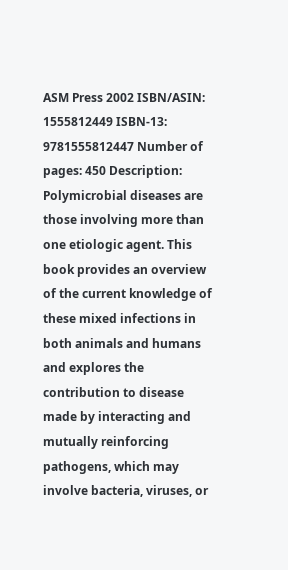ASM Press 2002 ISBN/ASIN: 1555812449 ISBN-13: 9781555812447 Number of pages: 450 Description: Polymicrobial diseases are those involving more than one etiologic agent. This book provides an overview of the current knowledge of these mixed infections in both animals and humans and explores the contribution to disease made by interacting and mutually reinforcing pathogens, which may involve bacteria, viruses, or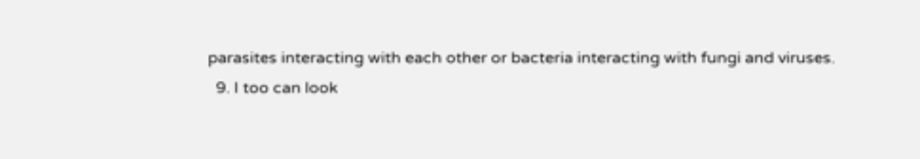parasites interacting with each other or bacteria interacting with fungi and viruses.
  9. I too can look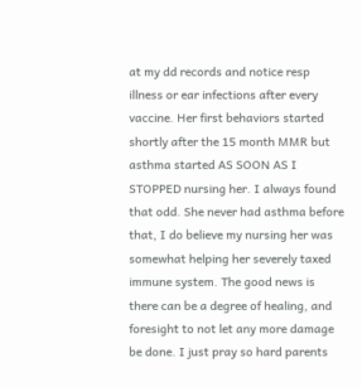at my dd records and notice resp illness or ear infections after every vaccine. Her first behaviors started shortly after the 15 month MMR but asthma started AS SOON AS I STOPPED nursing her. I always found that odd. She never had asthma before that, I do believe my nursing her was somewhat helping her severely taxed immune system. The good news is there can be a degree of healing, and foresight to not let any more damage be done. I just pray so hard parents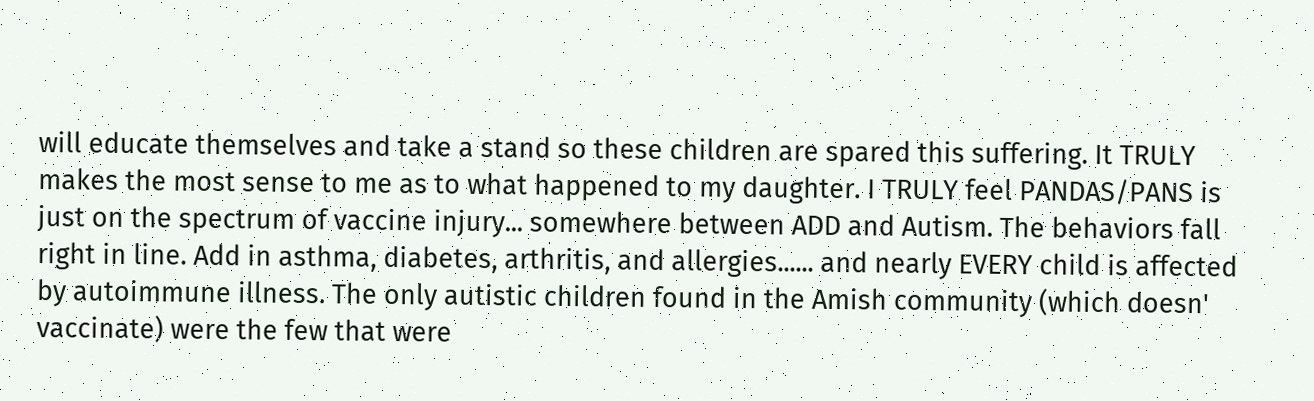will educate themselves and take a stand so these children are spared this suffering. It TRULY makes the most sense to me as to what happened to my daughter. I TRULY feel PANDAS/PANS is just on the spectrum of vaccine injury... somewhere between ADD and Autism. The behaviors fall right in line. Add in asthma, diabetes, arthritis, and allergies...... and nearly EVERY child is affected by autoimmune illness. The only autistic children found in the Amish community (which doesn' vaccinate) were the few that were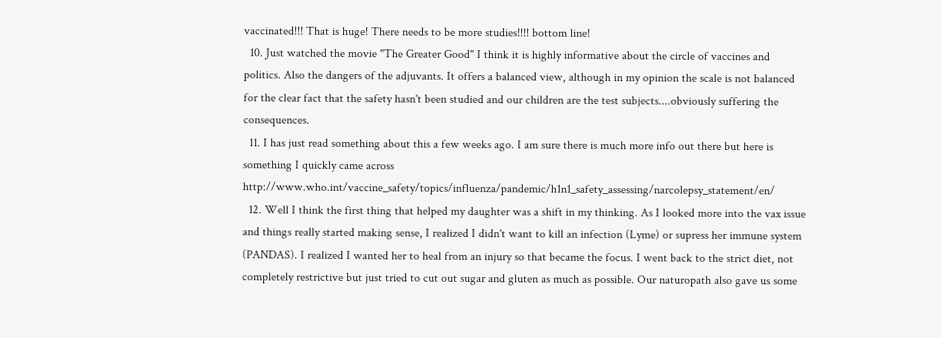vaccinated!!! That is huge! There needs to be more studies!!!! bottom line!
  10. Just watched the movie "The Greater Good" I think it is highly informative about the circle of vaccines and politics. Also the dangers of the adjuvants. It offers a balanced view, although in my opinion the scale is not balanced for the clear fact that the safety hasn't been studied and our children are the test subjects....obviously suffering the consequences.
  11. I has just read something about this a few weeks ago. I am sure there is much more info out there but here is something I quickly came across http://www.who.int/vaccine_safety/topics/influenza/pandemic/h1n1_safety_assessing/narcolepsy_statement/en/
  12. Well I think the first thing that helped my daughter was a shift in my thinking. As I looked more into the vax issue and things really started making sense, I realized I didn't want to kill an infection (Lyme) or supress her immune system (PANDAS). I realized I wanted her to heal from an injury so that became the focus. I went back to the strict diet, not completely restrictive but just tried to cut out sugar and gluten as much as possible. Our naturopath also gave us some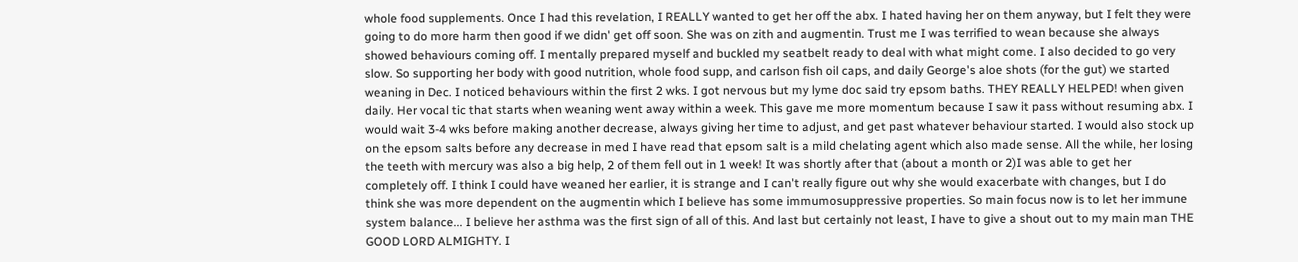whole food supplements. Once I had this revelation, I REALLY wanted to get her off the abx. I hated having her on them anyway, but I felt they were going to do more harm then good if we didn' get off soon. She was on zith and augmentin. Trust me I was terrified to wean because she always showed behaviours coming off. I mentally prepared myself and buckled my seatbelt ready to deal with what might come. I also decided to go very slow. So supporting her body with good nutrition, whole food supp, and carlson fish oil caps, and daily George's aloe shots (for the gut) we started weaning in Dec. I noticed behaviours within the first 2 wks. I got nervous but my lyme doc said try epsom baths. THEY REALLY HELPED! when given daily. Her vocal tic that starts when weaning went away within a week. This gave me more momentum because I saw it pass without resuming abx. I would wait 3-4 wks before making another decrease, always giving her time to adjust, and get past whatever behaviour started. I would also stock up on the epsom salts before any decrease in med I have read that epsom salt is a mild chelating agent which also made sense. All the while, her losing the teeth with mercury was also a big help, 2 of them fell out in 1 week! It was shortly after that (about a month or 2)I was able to get her completely off. I think I could have weaned her earlier, it is strange and I can't really figure out why she would exacerbate with changes, but I do think she was more dependent on the augmentin which I believe has some immumosuppressive properties. So main focus now is to let her immune system balance... I believe her asthma was the first sign of all of this. And last but certainly not least, I have to give a shout out to my main man THE GOOD LORD ALMIGHTY. I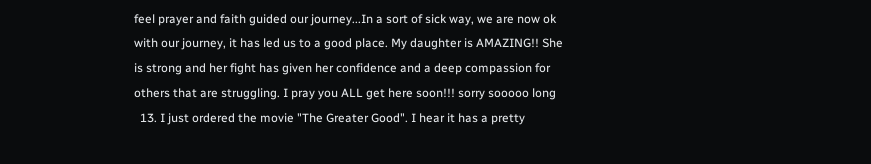feel prayer and faith guided our journey...In a sort of sick way, we are now ok with our journey, it has led us to a good place. My daughter is AMAZING!! She is strong and her fight has given her confidence and a deep compassion for others that are struggling. I pray you ALL get here soon!!! sorry sooooo long
  13. I just ordered the movie "The Greater Good". I hear it has a pretty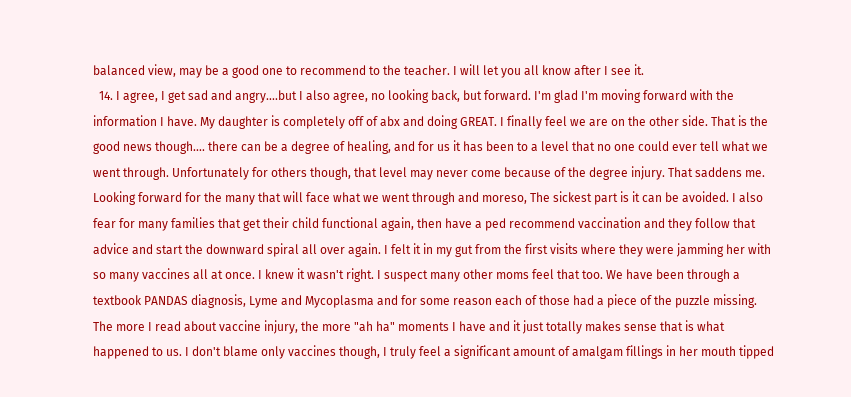balanced view, may be a good one to recommend to the teacher. I will let you all know after I see it.
  14. I agree, I get sad and angry....but I also agree, no looking back, but forward. I'm glad I'm moving forward with the information I have. My daughter is completely off of abx and doing GREAT. I finally feel we are on the other side. That is the good news though.... there can be a degree of healing, and for us it has been to a level that no one could ever tell what we went through. Unfortunately for others though, that level may never come because of the degree injury. That saddens me. Looking forward for the many that will face what we went through and moreso, The sickest part is it can be avoided. I also fear for many families that get their child functional again, then have a ped recommend vaccination and they follow that advice and start the downward spiral all over again. I felt it in my gut from the first visits where they were jamming her with so many vaccines all at once. I knew it wasn't right. I suspect many other moms feel that too. We have been through a textbook PANDAS diagnosis, Lyme and Mycoplasma and for some reason each of those had a piece of the puzzle missing. The more I read about vaccine injury, the more "ah ha" moments I have and it just totally makes sense that is what happened to us. I don't blame only vaccines though, I truly feel a significant amount of amalgam fillings in her mouth tipped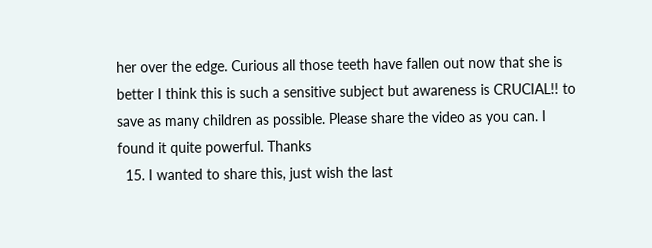her over the edge. Curious all those teeth have fallen out now that she is better I think this is such a sensitive subject but awareness is CRUCIAL!! to save as many children as possible. Please share the video as you can. I found it quite powerful. Thanks
  15. I wanted to share this, just wish the last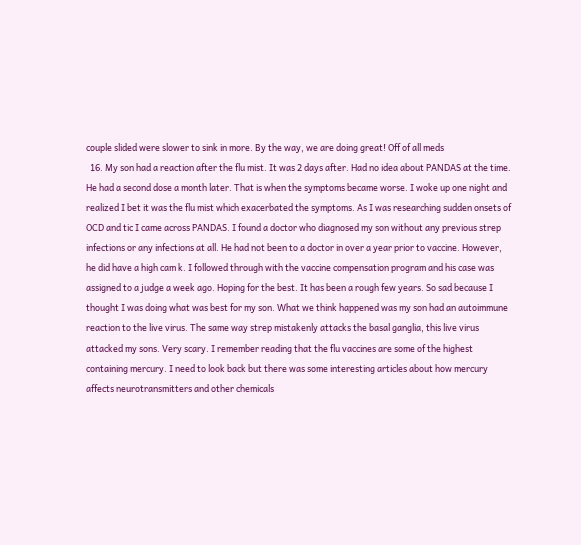couple slided were slower to sink in more. By the way, we are doing great! Off of all meds
  16. My son had a reaction after the flu mist. It was 2 days after. Had no idea about PANDAS at the time. He had a second dose a month later. That is when the symptoms became worse. I woke up one night and realized I bet it was the flu mist which exacerbated the symptoms. As I was researching sudden onsets of OCD and tic I came across PANDAS. I found a doctor who diagnosed my son without any previous strep infections or any infections at all. He had not been to a doctor in over a year prior to vaccine. However, he did have a high cam k. I followed through with the vaccine compensation program and his case was assigned to a judge a week ago. Hoping for the best. It has been a rough few years. So sad because I thought I was doing what was best for my son. What we think happened was my son had an autoimmune reaction to the live virus. The same way strep mistakenly attacks the basal ganglia, this live virus attacked my sons. Very scary. I remember reading that the flu vaccines are some of the highest containing mercury. I need to look back but there was some interesting articles about how mercury affects neurotransmitters and other chemicals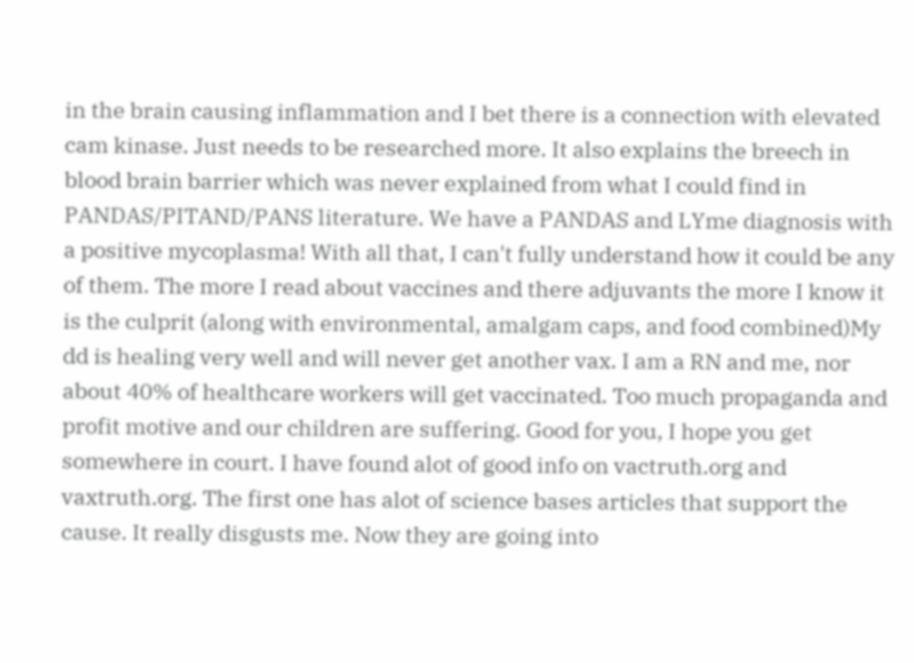in the brain causing inflammation and I bet there is a connection with elevated cam kinase. Just needs to be researched more. It also explains the breech in blood brain barrier which was never explained from what I could find in PANDAS/PITAND/PANS literature. We have a PANDAS and LYme diagnosis with a positive mycoplasma! With all that, I can't fully understand how it could be any of them. The more I read about vaccines and there adjuvants the more I know it is the culprit (along with environmental, amalgam caps, and food combined)My dd is healing very well and will never get another vax. I am a RN and me, nor about 40% of healthcare workers will get vaccinated. Too much propaganda and profit motive and our children are suffering. Good for you, I hope you get somewhere in court. I have found alot of good info on vactruth.org and vaxtruth.org. The first one has alot of science bases articles that support the cause. It really disgusts me. Now they are going into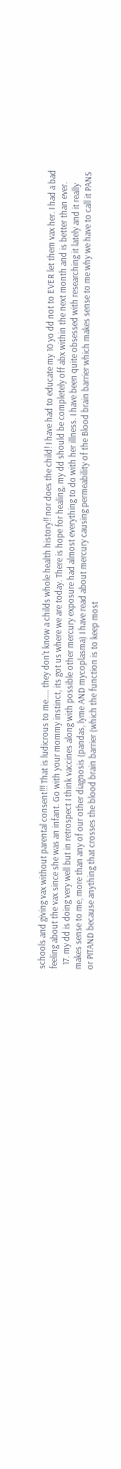schools and giving vax without parental consent!!! That is ludicrous to me..... they don't know a childs whole health history!! nor does the child! I have had to educate my 10 yo dd not to EVER let them vax her. I had a bad feeling about the vax since she was an infant. Go with your mommy instinct, its got us where we are today. There is hope for healing, my dd should be completely off abx within the next month and is better than ever.
  17. my dd is doing very well but in retrospect I think vaccines along with possible other mercury exposure had almost everything to do with her illness. I have been quite obsessed with researching it lately and it really makes sense to me, more than any of our other diagnosis (pandas, lyme AND mycoplasma) I have read about mercury causing permeability of the Blood brain barrier which makes sense to me why we have to call it PANS or PITAND because anything that crosses the blood brain barrier (which the function is to keep most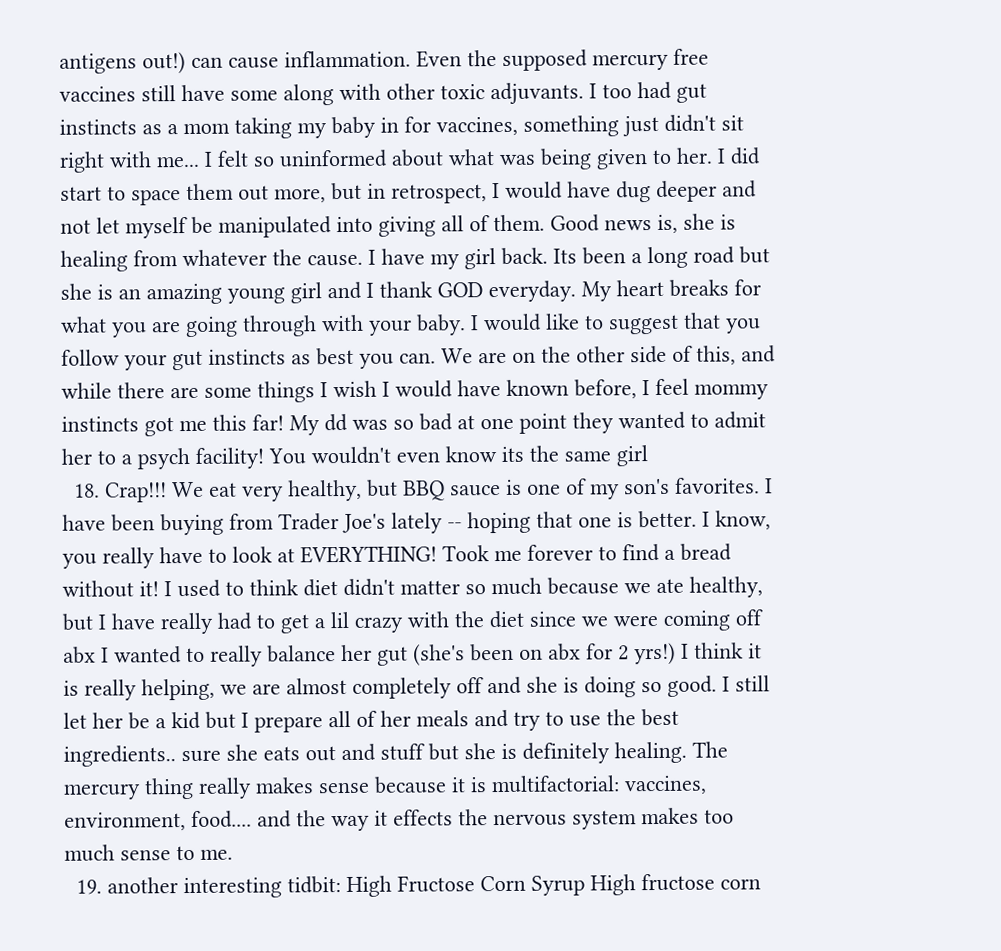antigens out!) can cause inflammation. Even the supposed mercury free vaccines still have some along with other toxic adjuvants. I too had gut instincts as a mom taking my baby in for vaccines, something just didn't sit right with me... I felt so uninformed about what was being given to her. I did start to space them out more, but in retrospect, I would have dug deeper and not let myself be manipulated into giving all of them. Good news is, she is healing from whatever the cause. I have my girl back. Its been a long road but she is an amazing young girl and I thank GOD everyday. My heart breaks for what you are going through with your baby. I would like to suggest that you follow your gut instincts as best you can. We are on the other side of this, and while there are some things I wish I would have known before, I feel mommy instincts got me this far! My dd was so bad at one point they wanted to admit her to a psych facility! You wouldn't even know its the same girl
  18. Crap!!! We eat very healthy, but BBQ sauce is one of my son's favorites. I have been buying from Trader Joe's lately -- hoping that one is better. I know, you really have to look at EVERYTHING! Took me forever to find a bread without it! I used to think diet didn't matter so much because we ate healthy, but I have really had to get a lil crazy with the diet since we were coming off abx I wanted to really balance her gut (she's been on abx for 2 yrs!) I think it is really helping, we are almost completely off and she is doing so good. I still let her be a kid but I prepare all of her meals and try to use the best ingredients.. sure she eats out and stuff but she is definitely healing. The mercury thing really makes sense because it is multifactorial: vaccines, environment, food.... and the way it effects the nervous system makes too much sense to me.
  19. another interesting tidbit: High Fructose Corn Syrup High fructose corn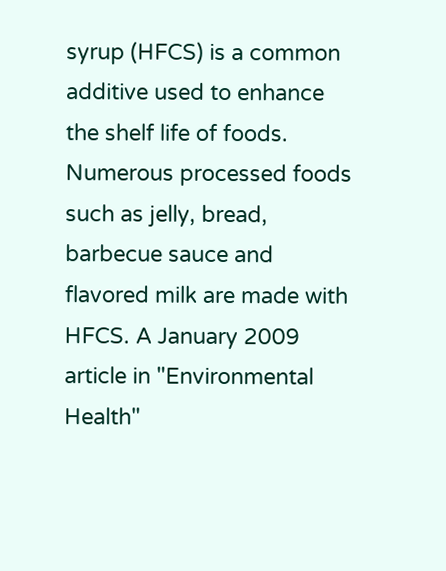syrup (HFCS) is a common additive used to enhance the shelf life of foods. Numerous processed foods such as jelly, bread, barbecue sauce and flavored milk are made with HFCS. A January 2009 article in "Environmental Health"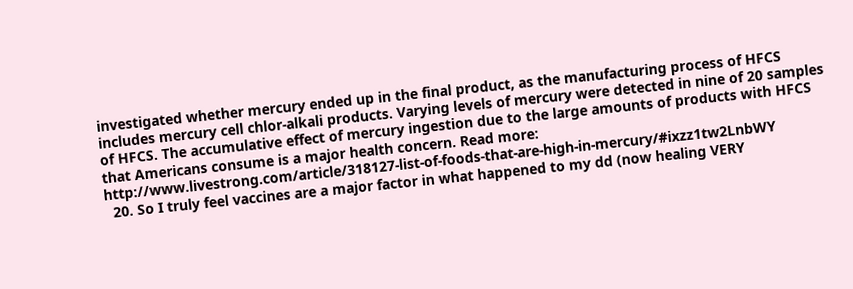investigated whether mercury ended up in the final product, as the manufacturing process of HFCS includes mercury cell chlor-alkali products. Varying levels of mercury were detected in nine of 20 samples of HFCS. The accumulative effect of mercury ingestion due to the large amounts of products with HFCS that Americans consume is a major health concern. Read more: http://www.livestrong.com/article/318127-list-of-foods-that-are-high-in-mercury/#ixzz1tw2LnbWY
  20. So I truly feel vaccines are a major factor in what happened to my dd (now healing VERY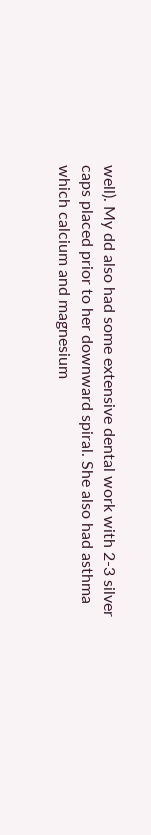well). My dd also had some extensive dental work with 2-3 silver caps placed prior to her downward spiral. She also had asthma which calcium and magnesium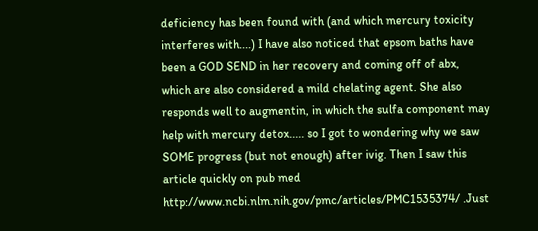deficiency has been found with (and which mercury toxicity interferes with....) I have also noticed that epsom baths have been a GOD SEND in her recovery and coming off of abx, which are also considered a mild chelating agent. She also responds well to augmentin, in which the sulfa component may help with mercury detox..... so I got to wondering why we saw SOME progress (but not enough) after ivig. Then I saw this article quickly on pub med http://www.ncbi.nlm.nih.gov/pmc/articles/PMC1535374/ .Just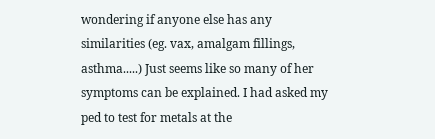wondering if anyone else has any similarities (eg. vax, amalgam fillings, asthma.....) Just seems like so many of her symptoms can be explained. I had asked my ped to test for metals at the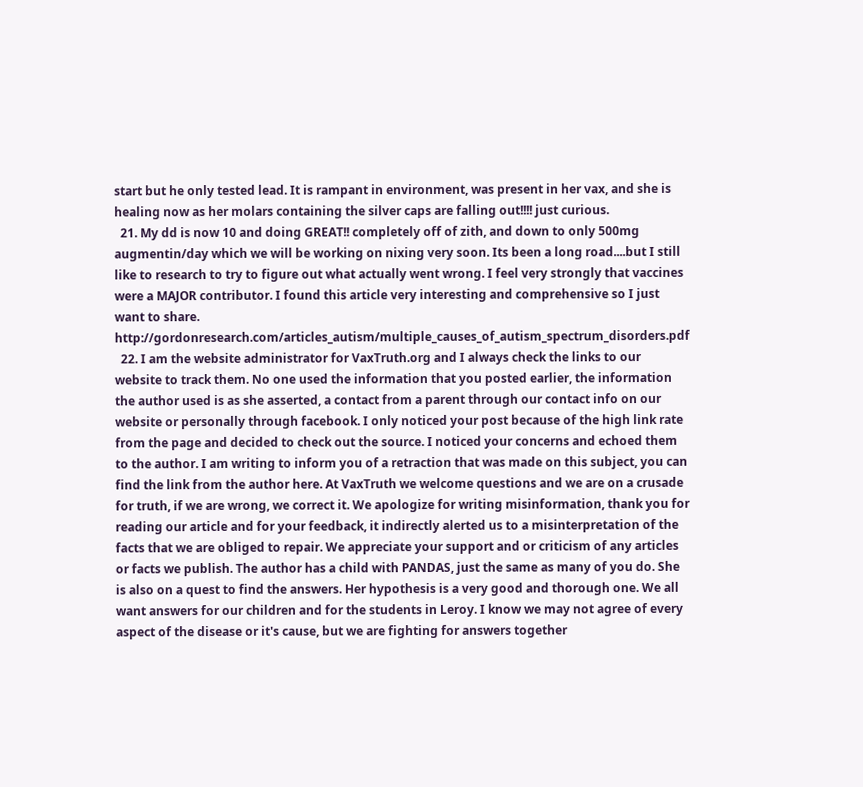start but he only tested lead. It is rampant in environment, was present in her vax, and she is healing now as her molars containing the silver caps are falling out!!!! just curious.
  21. My dd is now 10 and doing GREAT!! completely off of zith, and down to only 500mg augmentin/day which we will be working on nixing very soon. Its been a long road....but I still like to research to try to figure out what actually went wrong. I feel very strongly that vaccines were a MAJOR contributor. I found this article very interesting and comprehensive so I just want to share. http://gordonresearch.com/articles_autism/multiple_causes_of_autism_spectrum_disorders.pdf
  22. I am the website administrator for VaxTruth.org and I always check the links to our website to track them. No one used the information that you posted earlier, the information the author used is as she asserted, a contact from a parent through our contact info on our website or personally through facebook. I only noticed your post because of the high link rate from the page and decided to check out the source. I noticed your concerns and echoed them to the author. I am writing to inform you of a retraction that was made on this subject, you can find the link from the author here. At VaxTruth we welcome questions and we are on a crusade for truth, if we are wrong, we correct it. We apologize for writing misinformation, thank you for reading our article and for your feedback, it indirectly alerted us to a misinterpretation of the facts that we are obliged to repair. We appreciate your support and or criticism of any articles or facts we publish. The author has a child with PANDAS, just the same as many of you do. She is also on a quest to find the answers. Her hypothesis is a very good and thorough one. We all want answers for our children and for the students in Leroy. I know we may not agree of every aspect of the disease or it's cause, but we are fighting for answers together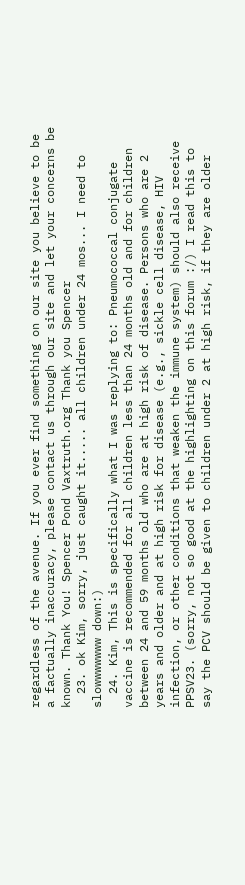regardless of the avenue. If you ever find something on our site you believe to be a factually inaccuracy, please contact us through our site and let your concerns be known. Thank You! Spencer Pond Vaxtruth.org Thank you Spencer
  23. ok Kim, sorry, just caught it..... all children under 24 mos... I need to slowwwwwww down:)
  24. Kim, This is specifically what I was replying to: Pneumococcal conjugate vaccine is recommended for all children less than 24 months old and for children between 24 and 59 months old who are at high risk of disease. Persons who are 2 years and older and at high risk for disease (e.g., sickle cell disease, HIV infection, or other conditions that weaken the immune system) should also receive PPSV23. (sorry, not so good at the highlighting on this forum :/) I read this to say the PCV should be given to children under 2 at high risk, if they are older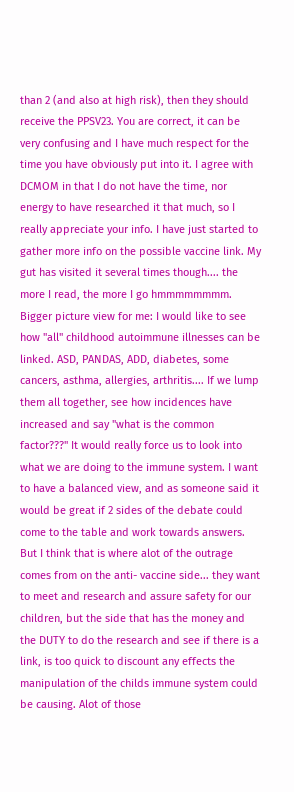than 2 (and also at high risk), then they should receive the PPSV23. You are correct, it can be very confusing and I have much respect for the time you have obviously put into it. I agree with DCMOM in that I do not have the time, nor energy to have researched it that much, so I really appreciate your info. I have just started to gather more info on the possible vaccine link. My gut has visited it several times though.... the more I read, the more I go hmmmmmmmm. Bigger picture view for me: I would like to see how "all" childhood autoimmune illnesses can be linked. ASD, PANDAS, ADD, diabetes, some cancers, asthma, allergies, arthritis.... If we lump them all together, see how incidences have increased and say "what is the common factor???" It would really force us to look into what we are doing to the immune system. I want to have a balanced view, and as someone said it would be great if 2 sides of the debate could come to the table and work towards answers. But I think that is where alot of the outrage comes from on the anti- vaccine side... they want to meet and research and assure safety for our children, but the side that has the money and the DUTY to do the research and see if there is a link, is too quick to discount any effects the manipulation of the childs immune system could be causing. Alot of those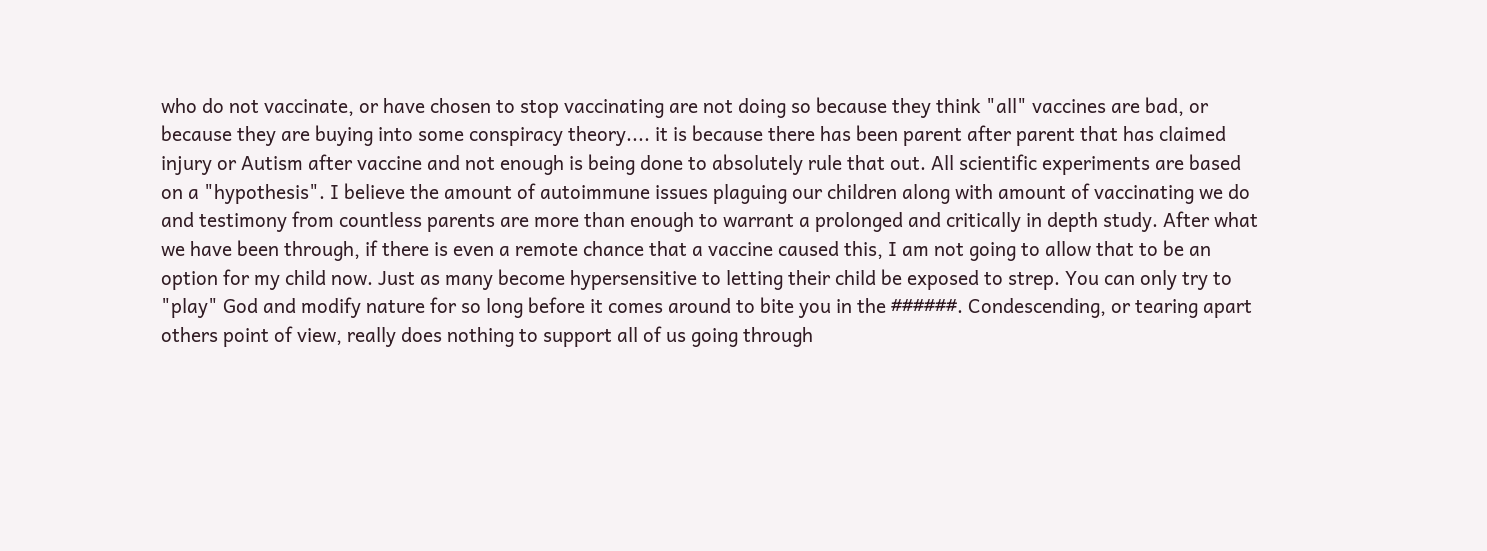who do not vaccinate, or have chosen to stop vaccinating are not doing so because they think "all" vaccines are bad, or because they are buying into some conspiracy theory.... it is because there has been parent after parent that has claimed injury or Autism after vaccine and not enough is being done to absolutely rule that out. All scientific experiments are based on a "hypothesis". I believe the amount of autoimmune issues plaguing our children along with amount of vaccinating we do and testimony from countless parents are more than enough to warrant a prolonged and critically in depth study. After what we have been through, if there is even a remote chance that a vaccine caused this, I am not going to allow that to be an option for my child now. Just as many become hypersensitive to letting their child be exposed to strep. You can only try to "play" God and modify nature for so long before it comes around to bite you in the ######. Condescending, or tearing apart others point of view, really does nothing to support all of us going through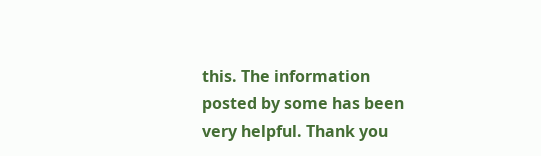this. The information posted by some has been very helpful. Thank you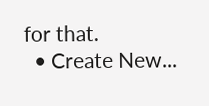for that.
  • Create New...